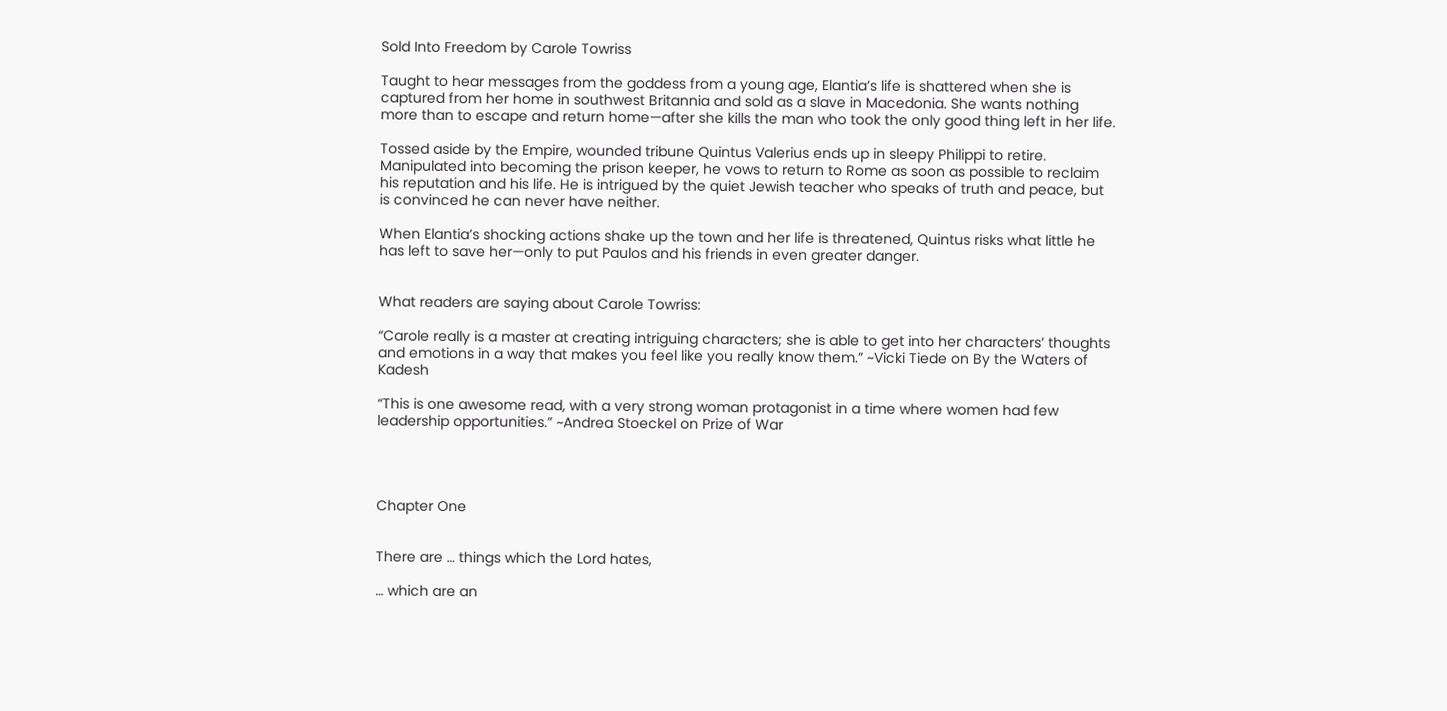Sold Into Freedom by Carole Towriss

Taught to hear messages from the goddess from a young age, Elantia’s life is shattered when she is captured from her home in southwest Britannia and sold as a slave in Macedonia. She wants nothing more than to escape and return home—after she kills the man who took the only good thing left in her life.

Tossed aside by the Empire, wounded tribune Quintus Valerius ends up in sleepy Philippi to retire. Manipulated into becoming the prison keeper, he vows to return to Rome as soon as possible to reclaim his reputation and his life. He is intrigued by the quiet Jewish teacher who speaks of truth and peace, but is convinced he can never have neither.

When Elantia’s shocking actions shake up the town and her life is threatened, Quintus risks what little he has left to save her—only to put Paulos and his friends in even greater danger.


What readers are saying about Carole Towriss:

“Carole really is a master at creating intriguing characters; she is able to get into her characters’ thoughts and emotions in a way that makes you feel like you really know them.” ~Vicki Tiede on By the Waters of Kadesh

“This is one awesome read, with a very strong woman protagonist in a time where women had few leadership opportunities.” ~Andrea Stoeckel on Prize of War




Chapter One


There are … things which the Lord hates,

… which are an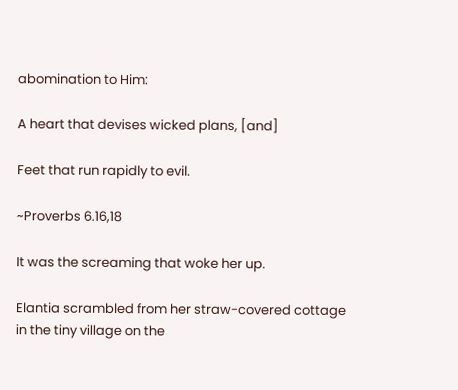abomination to Him:

A heart that devises wicked plans, [and]

Feet that run rapidly to evil.

~Proverbs 6.16,18

It was the screaming that woke her up.

Elantia scrambled from her straw-covered cottage in the tiny village on the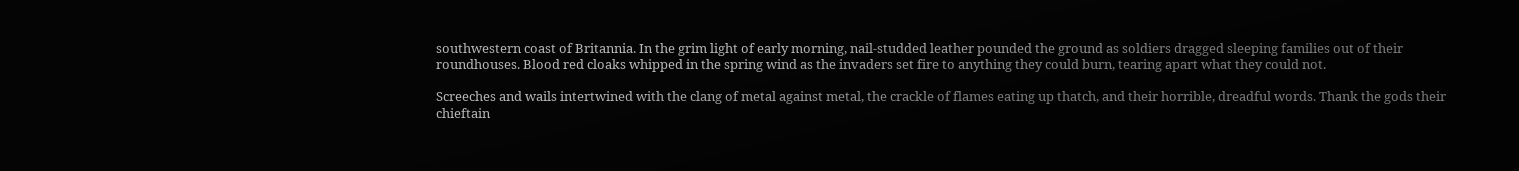southwestern coast of Britannia. In the grim light of early morning, nail-studded leather pounded the ground as soldiers dragged sleeping families out of their roundhouses. Blood red cloaks whipped in the spring wind as the invaders set fire to anything they could burn, tearing apart what they could not.

Screeches and wails intertwined with the clang of metal against metal, the crackle of flames eating up thatch, and their horrible, dreadful words. Thank the gods their chieftain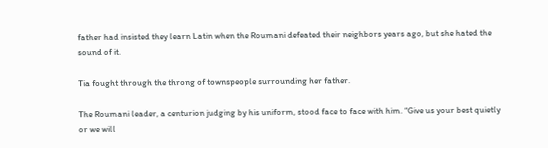father had insisted they learn Latin when the Roumani defeated their neighbors years ago, but she hated the sound of it.

Tia fought through the throng of townspeople surrounding her father.

The Roumani leader, a centurion judging by his uniform, stood face to face with him. “Give us your best quietly or we will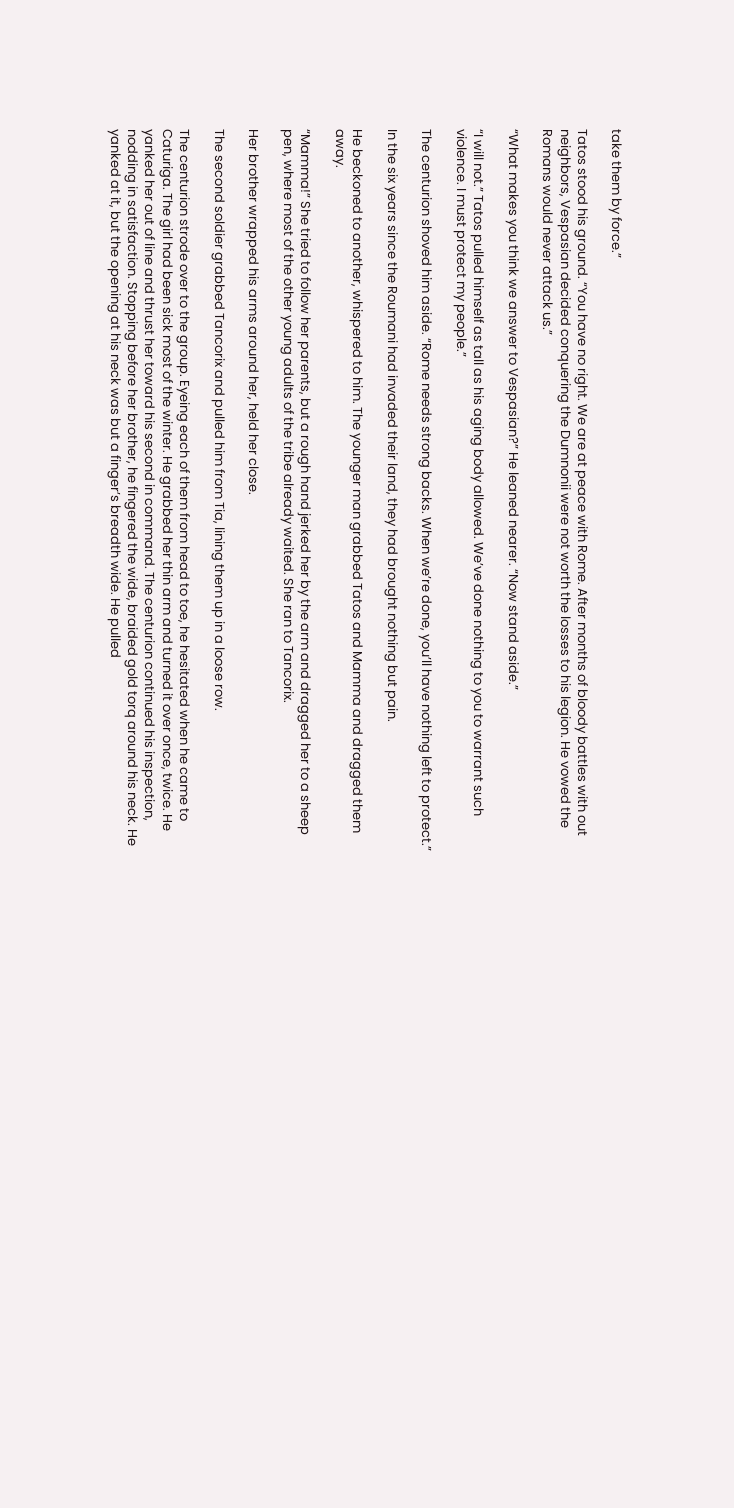take them by force.”

Tatos stood his ground. “You have no right. We are at peace with Rome. After months of bloody battles with out neighbors, Vespasian decided conquering the Dumnonii were not worth the losses to his legion. He vowed the Romans would never attack us.”

“What makes you think we answer to Vespasian?” He leaned nearer. “Now stand aside.”

“I will not.” Tatos pulled himself as tall as his aging body allowed. We’ve done nothing to you to warrant such violence. I must protect my people.”

The centurion shoved him aside. “Rome needs strong backs. When we’re done, you’ll have nothing left to protect.”

In the six years since the Roumani had invaded their land, they had brought nothing but pain.

He beckoned to another, whispered to him. The younger man grabbed Tatos and Mamma and dragged them away.

“Mamma!” She tried to follow her parents, but a rough hand jerked her by the arm and dragged her to a sheep pen, where most of the other young adults of the tribe already waited. She ran to Tancorix.

Her brother wrapped his arms around her, held her close.

The second soldier grabbed Tancorix and pulled him from Tia, lining them up in a loose row.

The centurion strode over to the group. Eyeing each of them from head to toe, he hesitated when he came to Caturiga. The girl had been sick most of the winter. He grabbed her thin arm and turned it over once, twice. He yanked her out of line and thrust her toward his second in command. The centurion continued his inspection, nodding in satisfaction. Stopping before her brother, he fingered the wide, braided gold torq around his neck. He yanked at it, but the opening at his neck was but a finger’s breadth wide. He pulled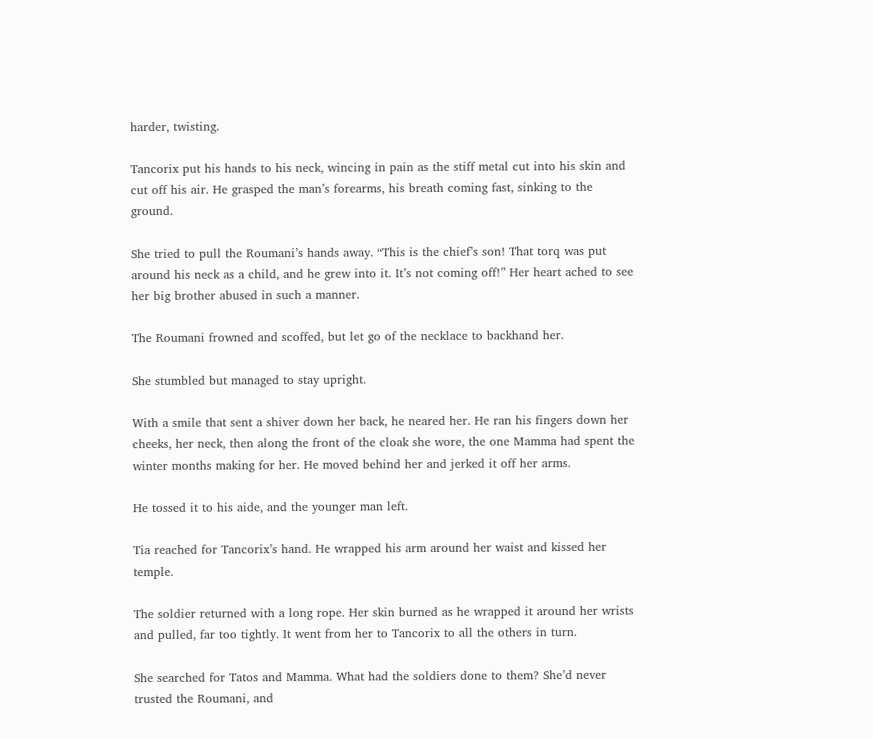harder, twisting.

Tancorix put his hands to his neck, wincing in pain as the stiff metal cut into his skin and cut off his air. He grasped the man’s forearms, his breath coming fast, sinking to the ground.

She tried to pull the Roumani’s hands away. “This is the chief’s son! That torq was put around his neck as a child, and he grew into it. It’s not coming off!” Her heart ached to see her big brother abused in such a manner.

The Roumani frowned and scoffed, but let go of the necklace to backhand her.

She stumbled but managed to stay upright.

With a smile that sent a shiver down her back, he neared her. He ran his fingers down her cheeks, her neck, then along the front of the cloak she wore, the one Mamma had spent the winter months making for her. He moved behind her and jerked it off her arms.

He tossed it to his aide, and the younger man left.

Tia reached for Tancorix’s hand. He wrapped his arm around her waist and kissed her temple.

The soldier returned with a long rope. Her skin burned as he wrapped it around her wrists and pulled, far too tightly. It went from her to Tancorix to all the others in turn.

She searched for Tatos and Mamma. What had the soldiers done to them? She’d never trusted the Roumani, and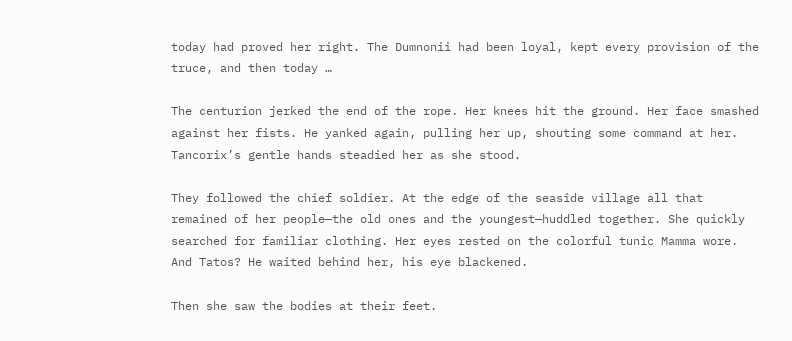today had proved her right. The Dumnonii had been loyal, kept every provision of the truce, and then today …

The centurion jerked the end of the rope. Her knees hit the ground. Her face smashed against her fists. He yanked again, pulling her up, shouting some command at her. Tancorix’s gentle hands steadied her as she stood.

They followed the chief soldier. At the edge of the seaside village all that remained of her people—the old ones and the youngest—huddled together. She quickly searched for familiar clothing. Her eyes rested on the colorful tunic Mamma wore. And Tatos? He waited behind her, his eye blackened.

Then she saw the bodies at their feet.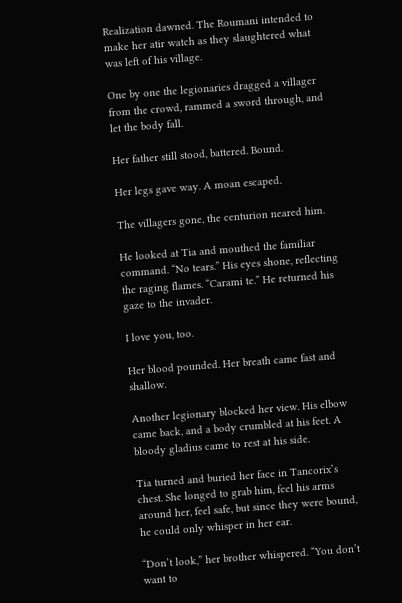Realization dawned. The Roumani intended to make her atir watch as they slaughtered what was left of his village.

One by one the legionaries dragged a villager from the crowd, rammed a sword through, and let the body fall.

Her father still stood, battered. Bound.

Her legs gave way. A moan escaped.

The villagers gone, the centurion neared him.

He looked at Tia and mouthed the familiar command. “No tears.” His eyes shone, reflecting the raging flames. “Carami te.” He returned his gaze to the invader.

I love you, too.

Her blood pounded. Her breath came fast and shallow.

Another legionary blocked her view. His elbow came back, and a body crumbled at his feet. A bloody gladius came to rest at his side.

Tia turned and buried her face in Tancorix’s chest. She longed to grab him, feel his arms around her, feel safe, but since they were bound, he could only whisper in her ear.

“Don’t look,” her brother whispered. “You don’t want to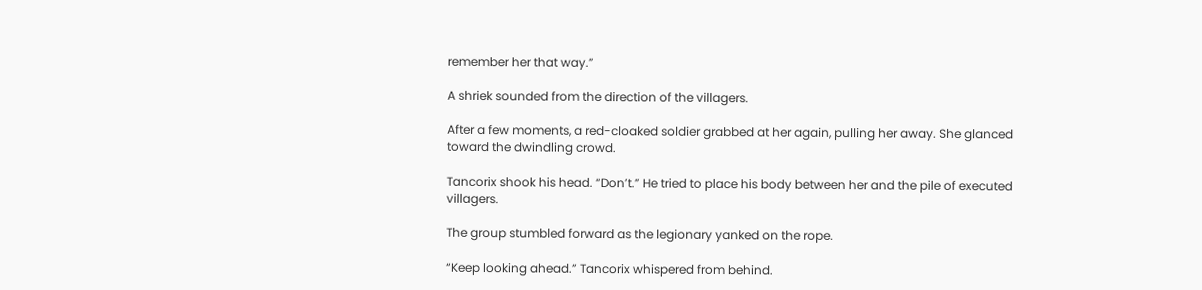remember her that way.”

A shriek sounded from the direction of the villagers.

After a few moments, a red-cloaked soldier grabbed at her again, pulling her away. She glanced toward the dwindling crowd.

Tancorix shook his head. “Don’t.” He tried to place his body between her and the pile of executed villagers.

The group stumbled forward as the legionary yanked on the rope.

“Keep looking ahead.” Tancorix whispered from behind.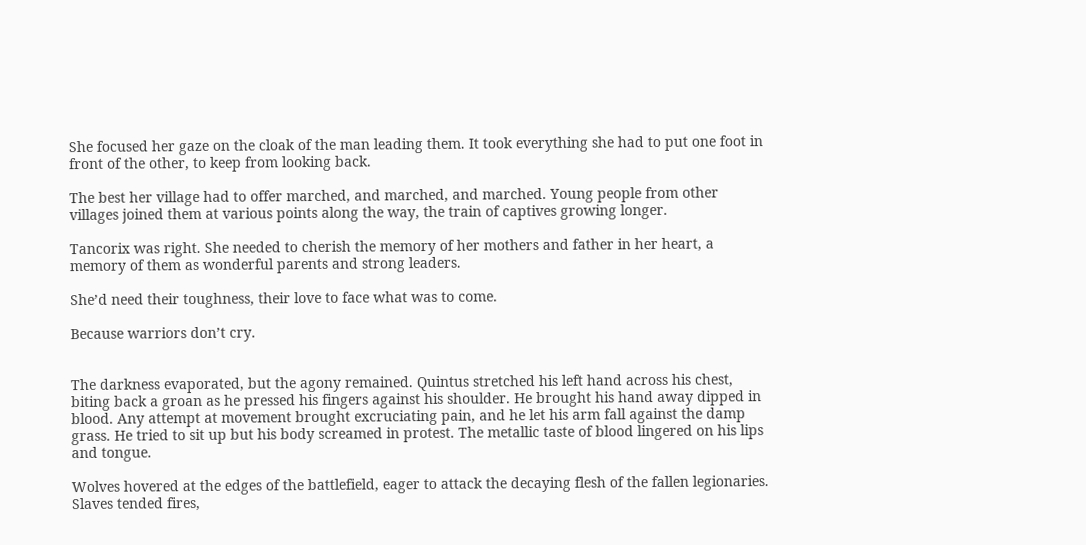She focused her gaze on the cloak of the man leading them. It took everything she had to put one foot in front of the other, to keep from looking back.

The best her village had to offer marched, and marched, and marched. Young people from other villages joined them at various points along the way, the train of captives growing longer.

Tancorix was right. She needed to cherish the memory of her mothers and father in her heart, a memory of them as wonderful parents and strong leaders.

She’d need their toughness, their love to face what was to come.

Because warriors don’t cry.


The darkness evaporated, but the agony remained. Quintus stretched his left hand across his chest, biting back a groan as he pressed his fingers against his shoulder. He brought his hand away dipped in blood. Any attempt at movement brought excruciating pain, and he let his arm fall against the damp grass. He tried to sit up but his body screamed in protest. The metallic taste of blood lingered on his lips and tongue.

Wolves hovered at the edges of the battlefield, eager to attack the decaying flesh of the fallen legionaries. Slaves tended fires,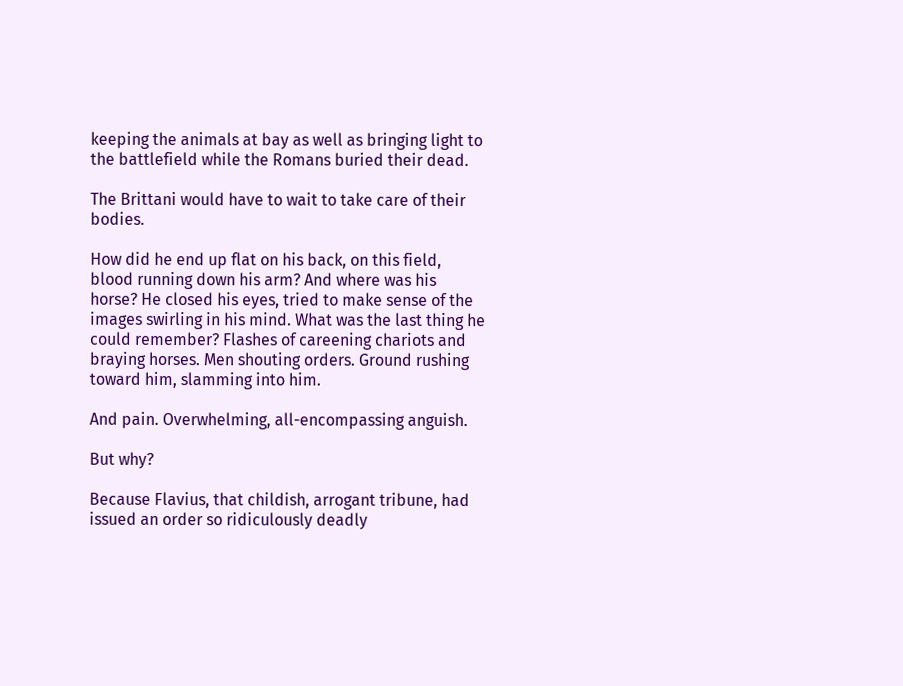keeping the animals at bay as well as bringing light to the battlefield while the Romans buried their dead.

The Brittani would have to wait to take care of their bodies.

How did he end up flat on his back, on this field, blood running down his arm? And where was his horse? He closed his eyes, tried to make sense of the images swirling in his mind. What was the last thing he could remember? Flashes of careening chariots and braying horses. Men shouting orders. Ground rushing toward him, slamming into him.

And pain. Overwhelming, all-encompassing anguish.

But why?

Because Flavius, that childish, arrogant tribune, had issued an order so ridiculously deadly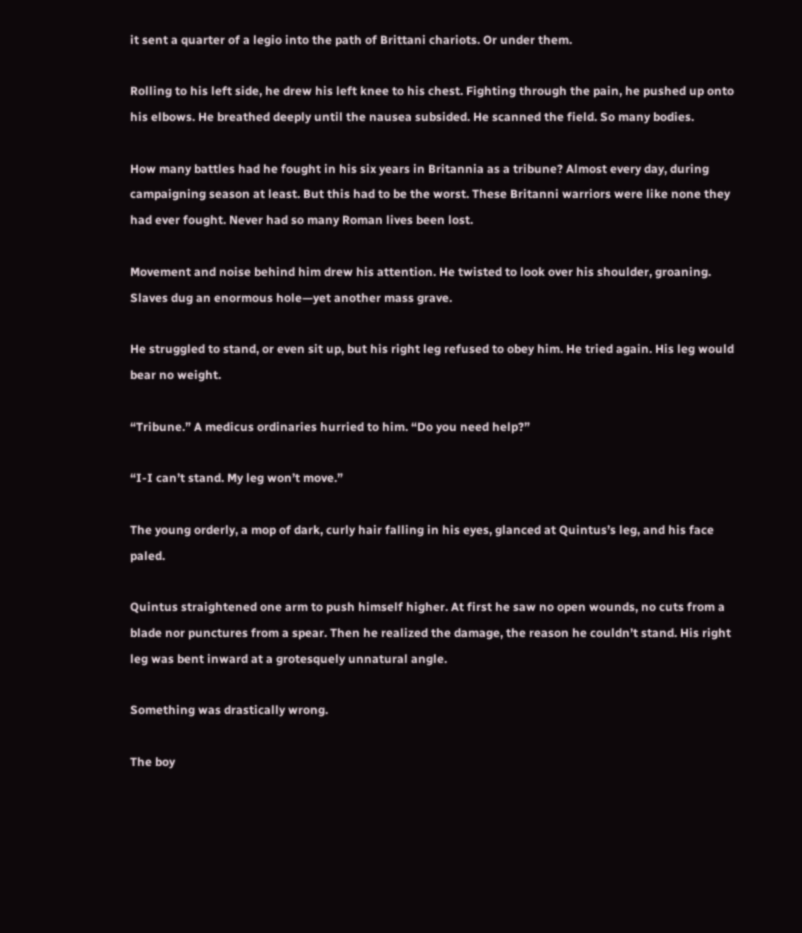it sent a quarter of a legio into the path of Brittani chariots. Or under them.

Rolling to his left side, he drew his left knee to his chest. Fighting through the pain, he pushed up onto his elbows. He breathed deeply until the nausea subsided. He scanned the field. So many bodies.

How many battles had he fought in his six years in Britannia as a tribune? Almost every day, during campaigning season at least. But this had to be the worst. These Britanni warriors were like none they had ever fought. Never had so many Roman lives been lost.

Movement and noise behind him drew his attention. He twisted to look over his shoulder, groaning. Slaves dug an enormous hole—yet another mass grave.

He struggled to stand, or even sit up, but his right leg refused to obey him. He tried again. His leg would bear no weight.

“Tribune.” A medicus ordinaries hurried to him. “Do you need help?”

“I-I can’t stand. My leg won’t move.”

The young orderly, a mop of dark, curly hair falling in his eyes, glanced at Quintus’s leg, and his face paled.

Quintus straightened one arm to push himself higher. At first he saw no open wounds, no cuts from a blade nor punctures from a spear. Then he realized the damage, the reason he couldn’t stand. His right leg was bent inward at a grotesquely unnatural angle.

Something was drastically wrong.

The boy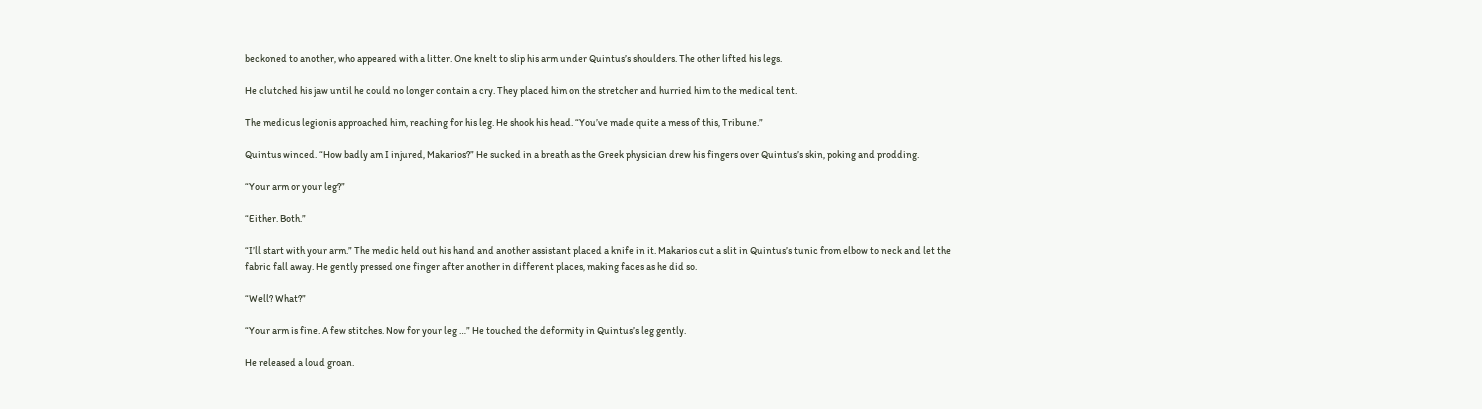beckoned to another, who appeared with a litter. One knelt to slip his arm under Quintus’s shoulders. The other lifted his legs.

He clutched his jaw until he could no longer contain a cry. They placed him on the stretcher and hurried him to the medical tent.

The medicus legionis approached him, reaching for his leg. He shook his head. “You’ve made quite a mess of this, Tribune.”

Quintus winced. “How badly am I injured, Makarios?” He sucked in a breath as the Greek physician drew his fingers over Quintus’s skin, poking and prodding.

“Your arm or your leg?”

“Either. Both.”

“I’ll start with your arm.” The medic held out his hand and another assistant placed a knife in it. Makarios cut a slit in Quintus’s tunic from elbow to neck and let the fabric fall away. He gently pressed one finger after another in different places, making faces as he did so.

“Well? What?”

“Your arm is fine. A few stitches. Now for your leg …” He touched the deformity in Quintus’s leg gently.

He released a loud groan.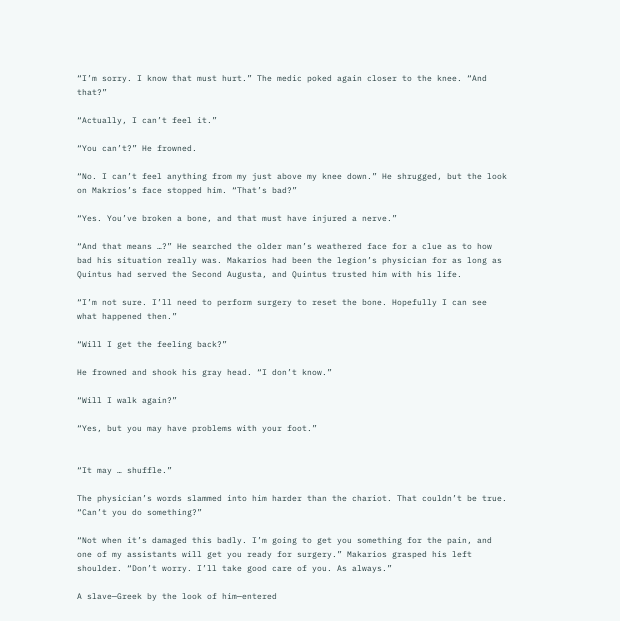“I’m sorry. I know that must hurt.” The medic poked again closer to the knee. “And that?”

“Actually, I can’t feel it.”

“You can’t?” He frowned.

“No. I can’t feel anything from my just above my knee down.” He shrugged, but the look on Makrios’s face stopped him. “That’s bad?”

“Yes. You’ve broken a bone, and that must have injured a nerve.”

“And that means …?” He searched the older man’s weathered face for a clue as to how bad his situation really was. Makarios had been the legion’s physician for as long as Quintus had served the Second Augusta, and Quintus trusted him with his life.

“I’m not sure. I’ll need to perform surgery to reset the bone. Hopefully I can see what happened then.”

“Will I get the feeling back?”

He frowned and shook his gray head. “I don’t know.”

“Will I walk again?”

“Yes, but you may have problems with your foot.”


“It may … shuffle.”

The physician’s words slammed into him harder than the chariot. That couldn’t be true. “Can’t you do something?”

“Not when it’s damaged this badly. I’m going to get you something for the pain, and one of my assistants will get you ready for surgery.” Makarios grasped his left shoulder. “Don’t worry. I’ll take good care of you. As always.”

A slave—Greek by the look of him—entered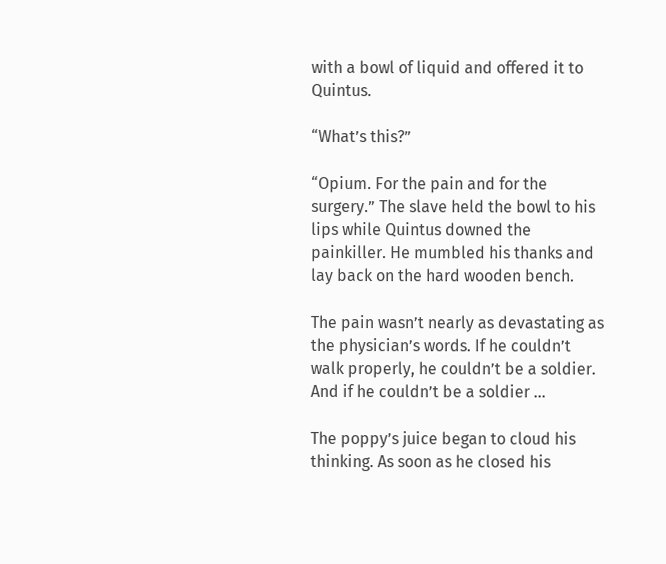with a bowl of liquid and offered it to Quintus.

“What’s this?”

“Opium. For the pain and for the surgery.” The slave held the bowl to his lips while Quintus downed the painkiller. He mumbled his thanks and lay back on the hard wooden bench.

The pain wasn’t nearly as devastating as the physician’s words. If he couldn’t walk properly, he couldn’t be a soldier. And if he couldn’t be a soldier …

The poppy’s juice began to cloud his thinking. As soon as he closed his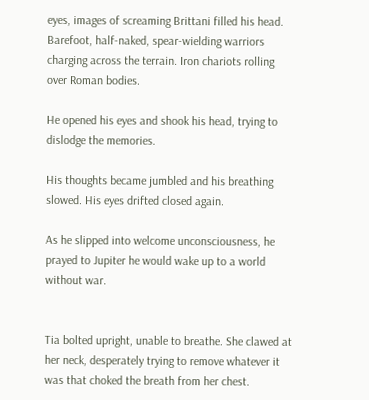eyes, images of screaming Brittani filled his head. Barefoot, half-naked, spear-wielding warriors charging across the terrain. Iron chariots rolling over Roman bodies.

He opened his eyes and shook his head, trying to dislodge the memories.

His thoughts became jumbled and his breathing slowed. His eyes drifted closed again.

As he slipped into welcome unconsciousness, he prayed to Jupiter he would wake up to a world without war.


Tia bolted upright, unable to breathe. She clawed at her neck, desperately trying to remove whatever it was that choked the breath from her chest.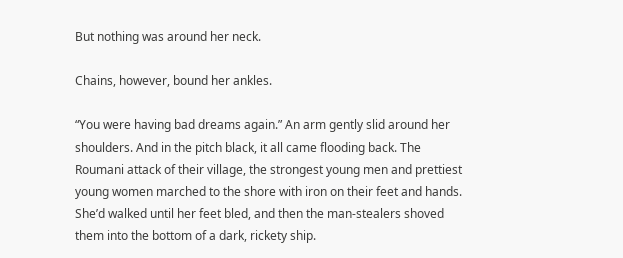But nothing was around her neck.

Chains, however, bound her ankles.

“You were having bad dreams again.” An arm gently slid around her shoulders. And in the pitch black, it all came flooding back. The Roumani attack of their village, the strongest young men and prettiest young women marched to the shore with iron on their feet and hands. She’d walked until her feet bled, and then the man-stealers shoved them into the bottom of a dark, rickety ship.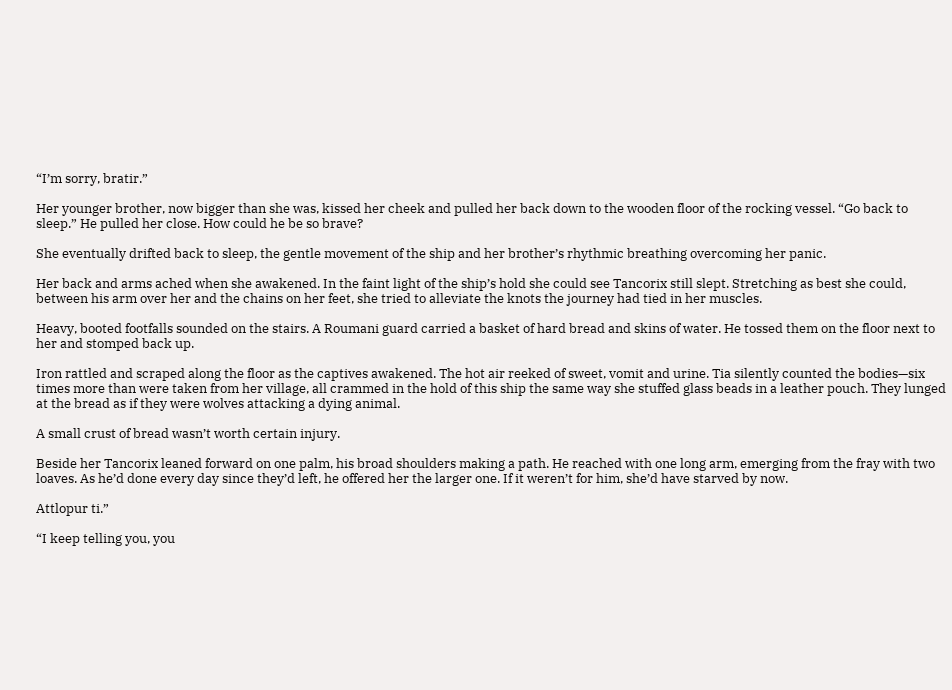“I’m sorry, bratir.”

Her younger brother, now bigger than she was, kissed her cheek and pulled her back down to the wooden floor of the rocking vessel. “Go back to sleep.” He pulled her close. How could he be so brave?

She eventually drifted back to sleep, the gentle movement of the ship and her brother’s rhythmic breathing overcoming her panic.

Her back and arms ached when she awakened. In the faint light of the ship’s hold she could see Tancorix still slept. Stretching as best she could, between his arm over her and the chains on her feet, she tried to alleviate the knots the journey had tied in her muscles.

Heavy, booted footfalls sounded on the stairs. A Roumani guard carried a basket of hard bread and skins of water. He tossed them on the floor next to her and stomped back up.

Iron rattled and scraped along the floor as the captives awakened. The hot air reeked of sweet, vomit and urine. Tia silently counted the bodies—six times more than were taken from her village, all crammed in the hold of this ship the same way she stuffed glass beads in a leather pouch. They lunged at the bread as if they were wolves attacking a dying animal.

A small crust of bread wasn’t worth certain injury.

Beside her Tancorix leaned forward on one palm, his broad shoulders making a path. He reached with one long arm, emerging from the fray with two loaves. As he’d done every day since they’d left, he offered her the larger one. If it weren’t for him, she’d have starved by now.

Attlopur ti.”

“I keep telling you, you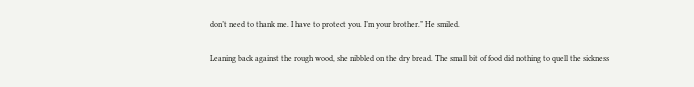don’t need to thank me. I have to protect you. I’m your brother.” He smiled.

Leaning back against the rough wood, she nibbled on the dry bread. The small bit of food did nothing to quell the sickness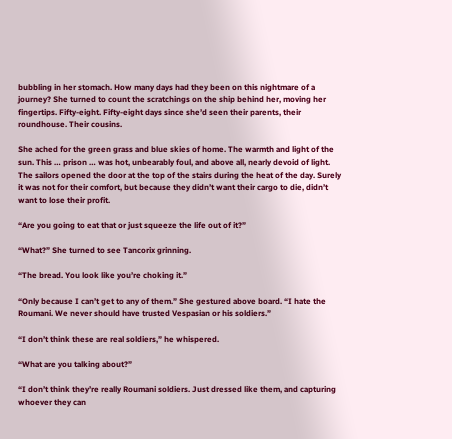bubbling in her stomach. How many days had they been on this nightmare of a journey? She turned to count the scratchings on the ship behind her, moving her fingertips. Fifty-eight. Fifty-eight days since she’d seen their parents, their roundhouse. Their cousins.

She ached for the green grass and blue skies of home. The warmth and light of the sun. This … prison … was hot, unbearably foul, and above all, nearly devoid of light. The sailors opened the door at the top of the stairs during the heat of the day. Surely it was not for their comfort, but because they didn’t want their cargo to die, didn’t want to lose their profit.

“Are you going to eat that or just squeeze the life out of it?”

“What?” She turned to see Tancorix grinning.

“The bread. You look like you’re choking it.”

“Only because I can’t get to any of them.” She gestured above board. “I hate the Roumani. We never should have trusted Vespasian or his soldiers.”

“I don’t think these are real soldiers,” he whispered.

“What are you talking about?”

“I don’t think they’re really Roumani soldiers. Just dressed like them, and capturing whoever they can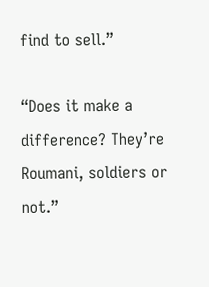find to sell.”

“Does it make a difference? They’re Roumani, soldiers or not.”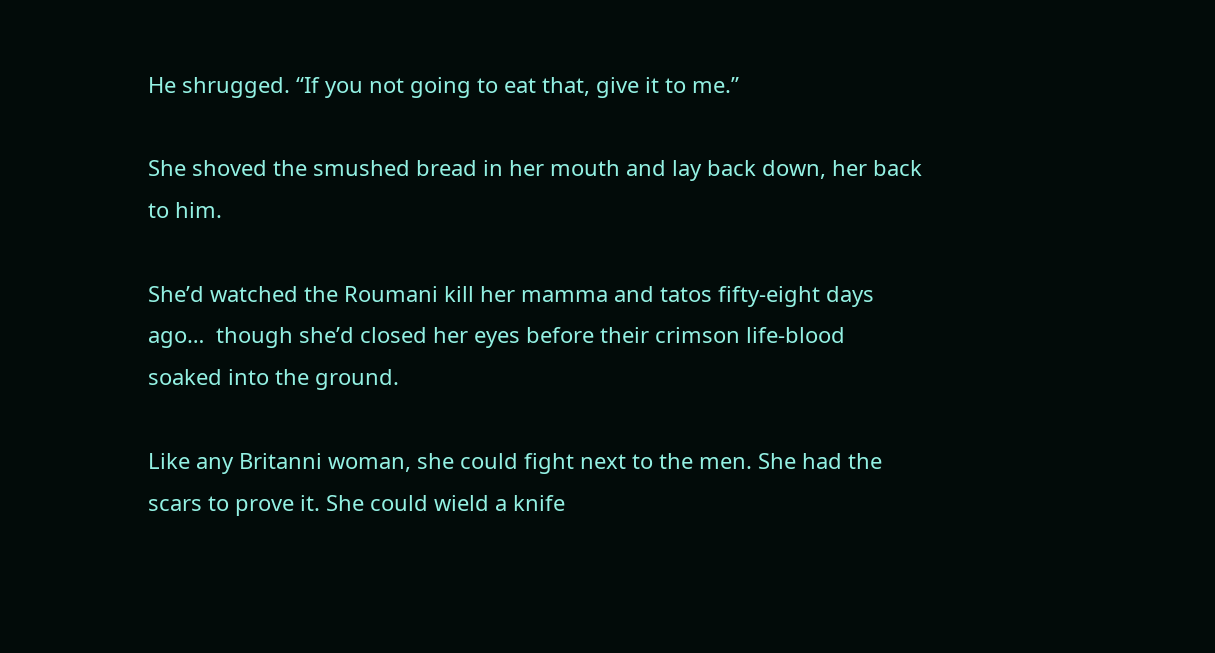He shrugged. “If you not going to eat that, give it to me.”

She shoved the smushed bread in her mouth and lay back down, her back to him.

She’d watched the Roumani kill her mamma and tatos fifty-eight days ago…  though she’d closed her eyes before their crimson life-blood soaked into the ground.

Like any Britanni woman, she could fight next to the men. She had the scars to prove it. She could wield a knife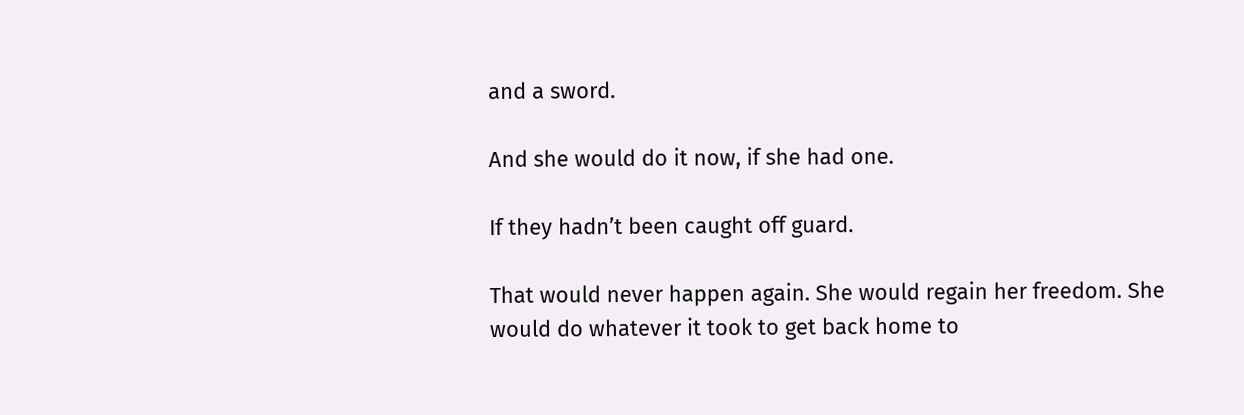and a sword.

And she would do it now, if she had one.

If they hadn’t been caught off guard.

That would never happen again. She would regain her freedom. She would do whatever it took to get back home to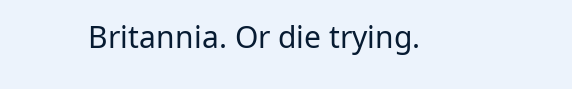Britannia. Or die trying.